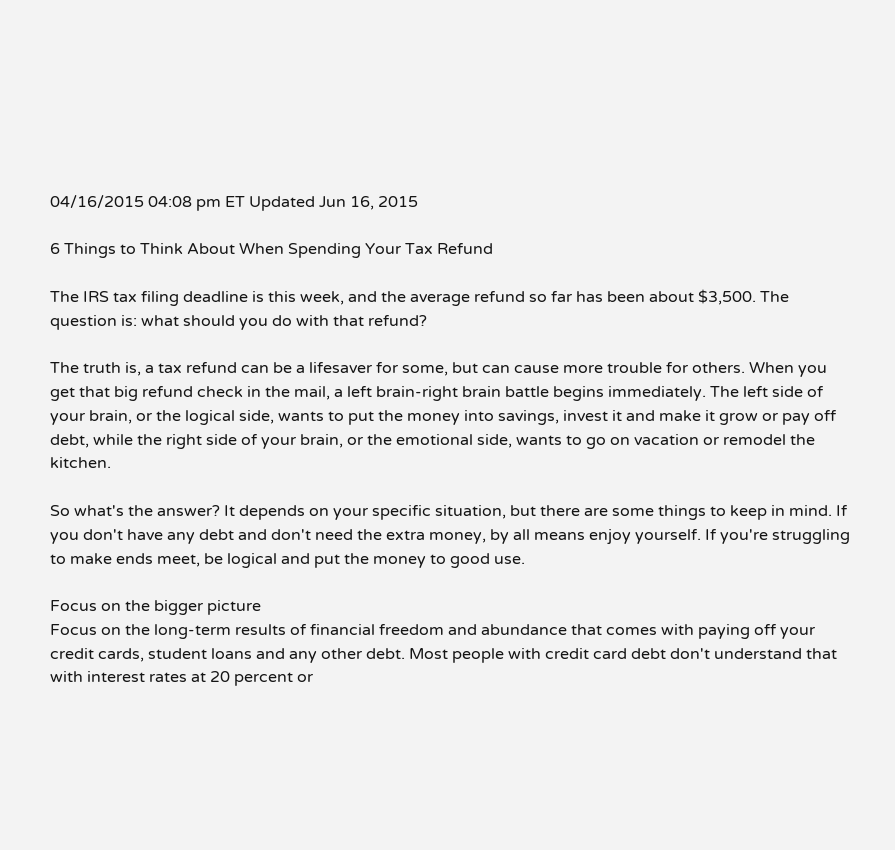04/16/2015 04:08 pm ET Updated Jun 16, 2015

6 Things to Think About When Spending Your Tax Refund

The IRS tax filing deadline is this week, and the average refund so far has been about $3,500. The question is: what should you do with that refund?

The truth is, a tax refund can be a lifesaver for some, but can cause more trouble for others. When you get that big refund check in the mail, a left brain-right brain battle begins immediately. The left side of your brain, or the logical side, wants to put the money into savings, invest it and make it grow or pay off debt, while the right side of your brain, or the emotional side, wants to go on vacation or remodel the kitchen.

So what's the answer? It depends on your specific situation, but there are some things to keep in mind. If you don't have any debt and don't need the extra money, by all means enjoy yourself. If you're struggling to make ends meet, be logical and put the money to good use.

Focus on the bigger picture
Focus on the long-term results of financial freedom and abundance that comes with paying off your credit cards, student loans and any other debt. Most people with credit card debt don't understand that with interest rates at 20 percent or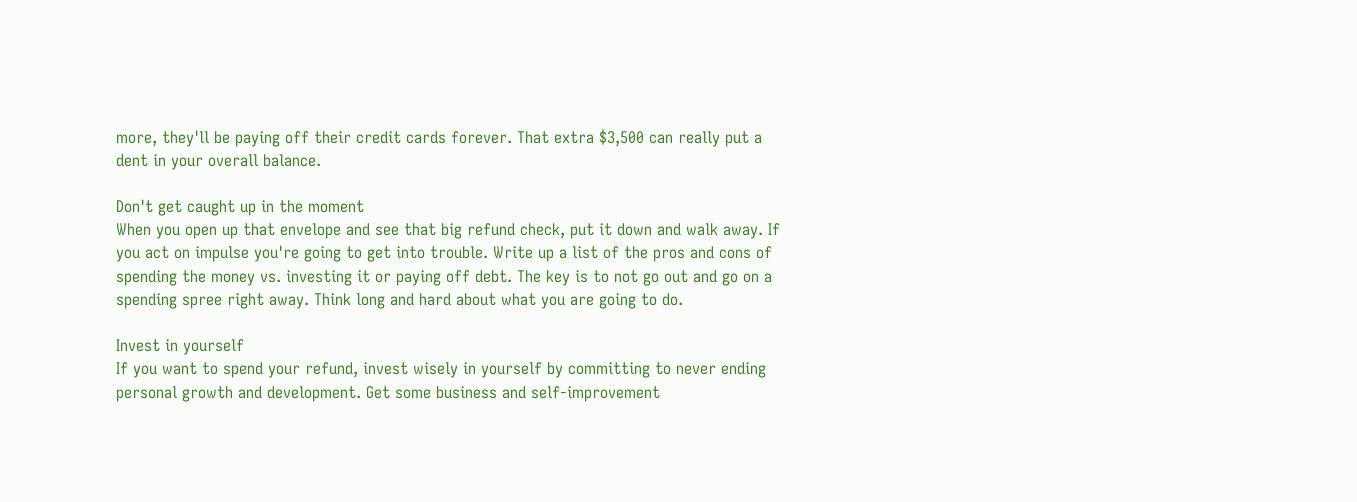more, they'll be paying off their credit cards forever. That extra $3,500 can really put a dent in your overall balance.

Don't get caught up in the moment
When you open up that envelope and see that big refund check, put it down and walk away. If you act on impulse you're going to get into trouble. Write up a list of the pros and cons of spending the money vs. investing it or paying off debt. The key is to not go out and go on a spending spree right away. Think long and hard about what you are going to do.

Invest in yourself
If you want to spend your refund, invest wisely in yourself by committing to never ending personal growth and development. Get some business and self-improvement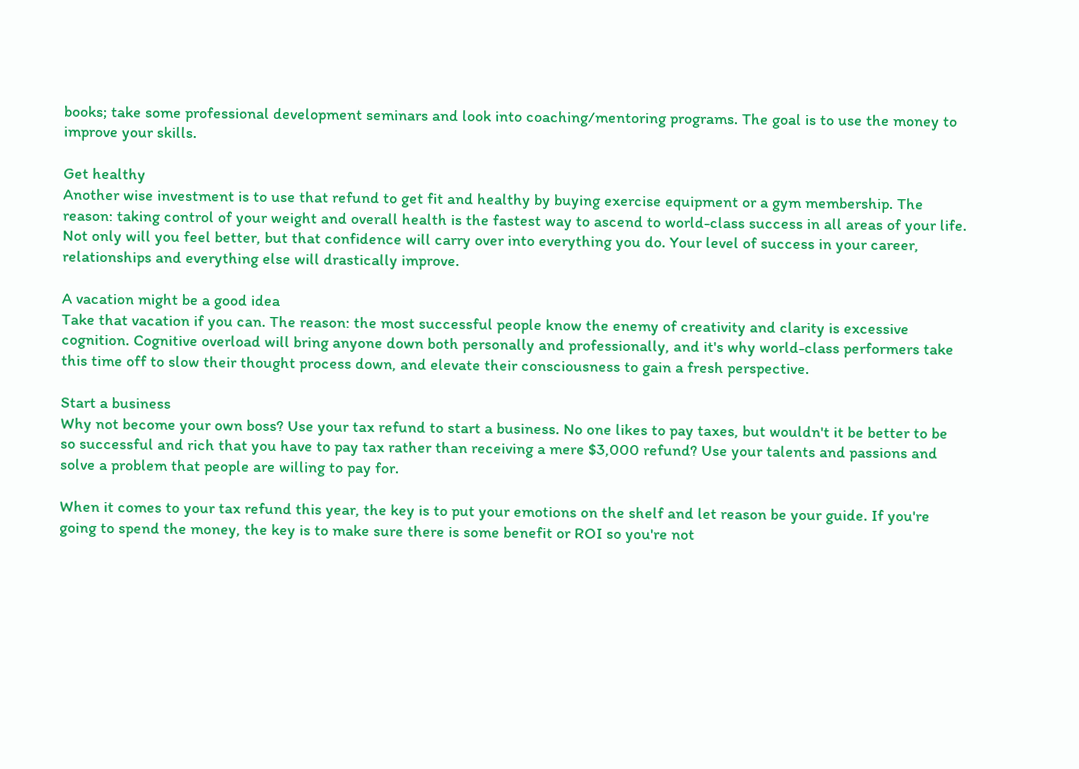books; take some professional development seminars and look into coaching/mentoring programs. The goal is to use the money to improve your skills.

Get healthy
Another wise investment is to use that refund to get fit and healthy by buying exercise equipment or a gym membership. The reason: taking control of your weight and overall health is the fastest way to ascend to world-class success in all areas of your life. Not only will you feel better, but that confidence will carry over into everything you do. Your level of success in your career, relationships and everything else will drastically improve.

A vacation might be a good idea
Take that vacation if you can. The reason: the most successful people know the enemy of creativity and clarity is excessive cognition. Cognitive overload will bring anyone down both personally and professionally, and it's why world-class performers take this time off to slow their thought process down, and elevate their consciousness to gain a fresh perspective.

Start a business
Why not become your own boss? Use your tax refund to start a business. No one likes to pay taxes, but wouldn't it be better to be so successful and rich that you have to pay tax rather than receiving a mere $3,000 refund? Use your talents and passions and solve a problem that people are willing to pay for.

When it comes to your tax refund this year, the key is to put your emotions on the shelf and let reason be your guide. If you're going to spend the money, the key is to make sure there is some benefit or ROI so you're not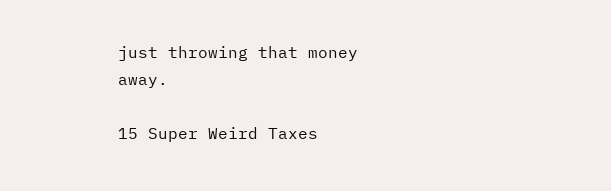just throwing that money away.

15 Super Weird Taxes